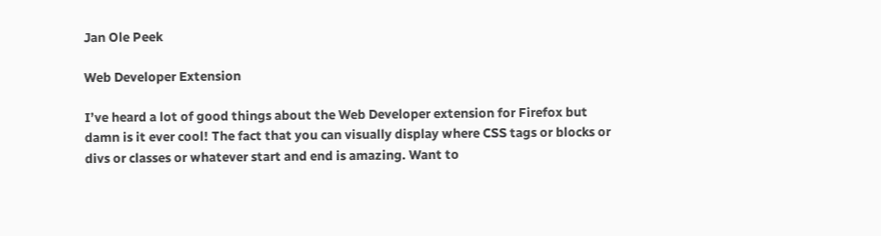Jan Ole Peek

Web Developer Extension

I’ve heard a lot of good things about the Web Developer extension for Firefox but damn is it ever cool! The fact that you can visually display where CSS tags or blocks or divs or classes or whatever start and end is amazing. Want to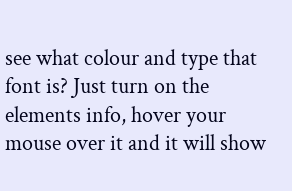see what colour and type that font is? Just turn on the elements info, hover your mouse over it and it will show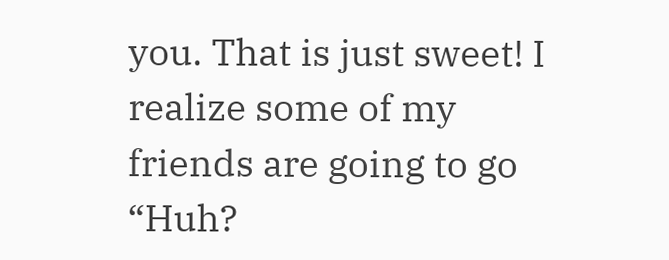you. That is just sweet! I realize some of my friends are going to go “Huh?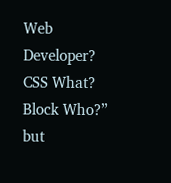Web Developer? CSS What? Block Who?” but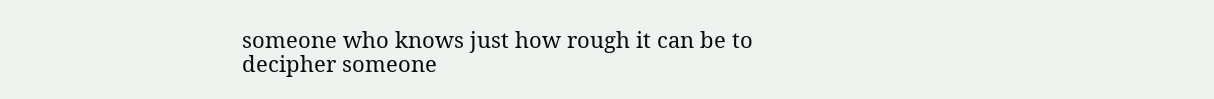someone who knows just how rough it can be to decipher someone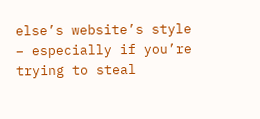else’s website’s style – especially if you’re trying to steal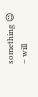something 😉 – will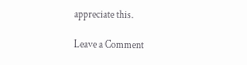appreciate this.

Leave a Comment